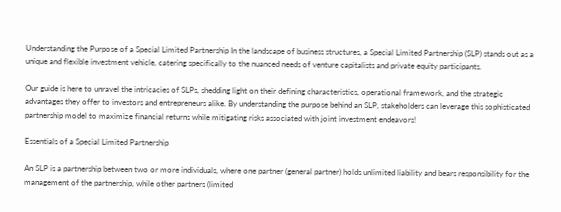Understanding the Purpose of a Special Limited Partnership In the landscape of business structures, a Special Limited Partnership (SLP) stands out as a unique and flexible investment vehicle, catering specifically to the nuanced needs of venture capitalists and private equity participants.

Our guide is here to unravel the intricacies of SLPs, shedding light on their defining characteristics, operational framework, and the strategic advantages they offer to investors and entrepreneurs alike. By understanding the purpose behind an SLP, stakeholders can leverage this sophisticated partnership model to maximize financial returns while mitigating risks associated with joint investment endeavors!

Essentials of a Special Limited Partnership

An SLP is a partnership between two or more individuals, where one partner (general partner) holds unlimited liability and bears responsibility for the management of the partnership, while other partners (limited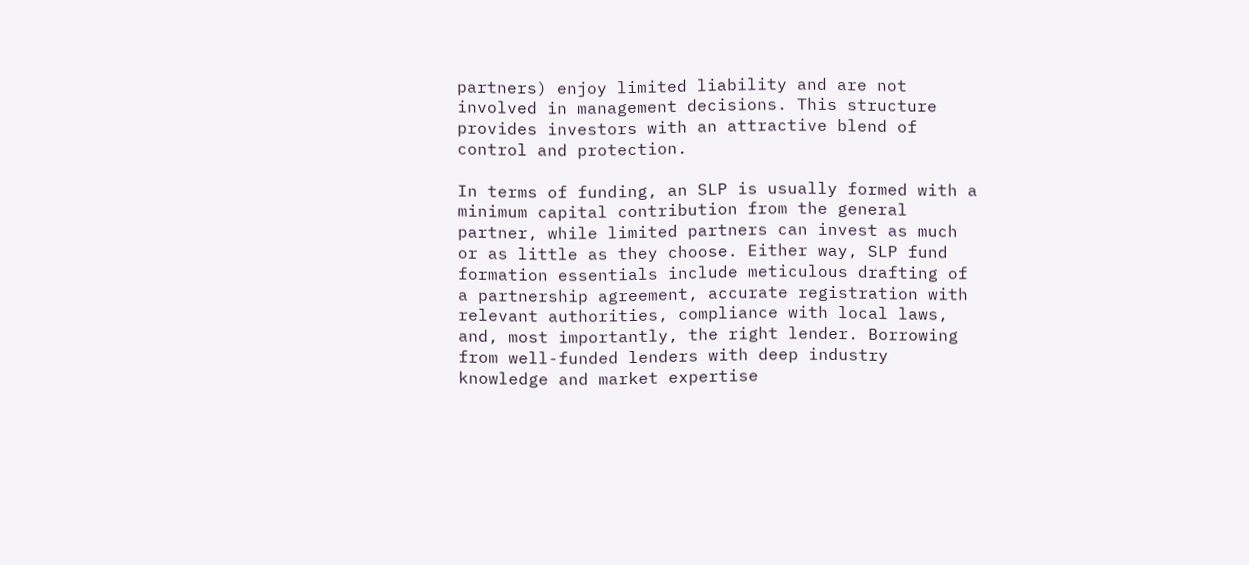partners) enjoy limited liability and are not involved in management decisions. This structure provides investors with an attractive blend of control and protection.

In terms of funding, an SLP is usually formed with a minimum capital contribution from the general partner, while limited partners can invest as much or as little as they choose. Either way, SLP fund formation essentials include meticulous drafting of a partnership agreement, accurate registration with relevant authorities, compliance with local laws, and, most importantly, the right lender. Borrowing from well-funded lenders with deep industry knowledge and market expertise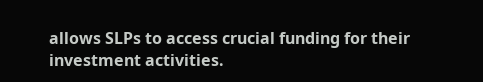allows SLPs to access crucial funding for their investment activities.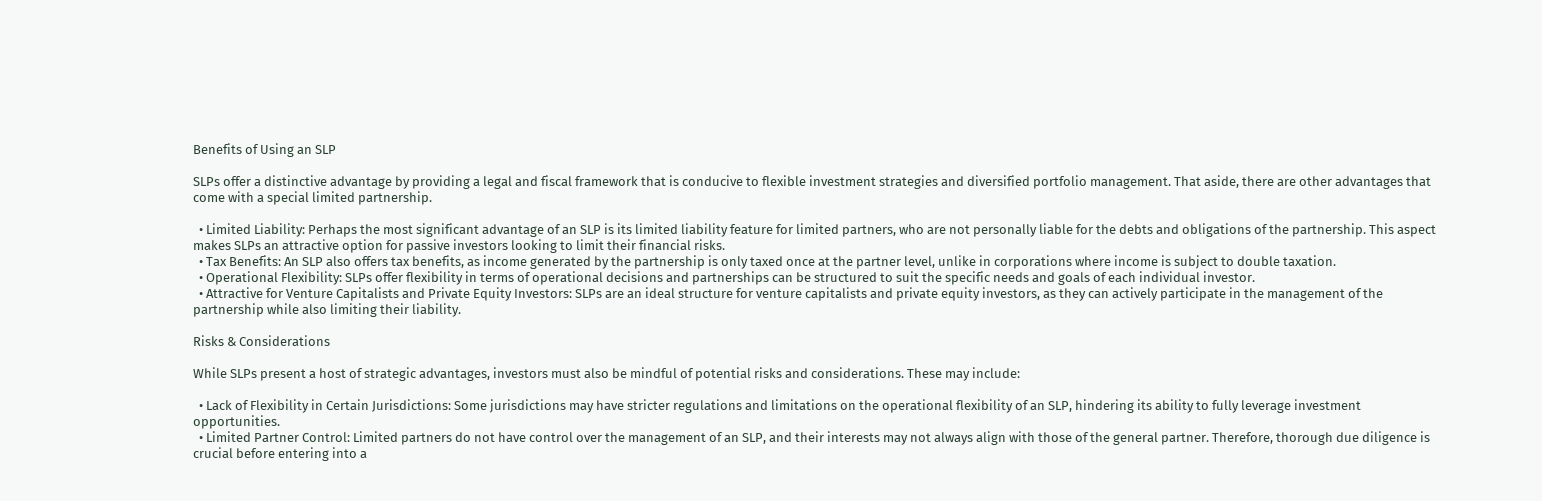Benefits of Using an SLP

SLPs offer a distinctive advantage by providing a legal and fiscal framework that is conducive to flexible investment strategies and diversified portfolio management. That aside, there are other advantages that come with a special limited partnership.

  • Limited Liability: Perhaps the most significant advantage of an SLP is its limited liability feature for limited partners, who are not personally liable for the debts and obligations of the partnership. This aspect makes SLPs an attractive option for passive investors looking to limit their financial risks.
  • Tax Benefits: An SLP also offers tax benefits, as income generated by the partnership is only taxed once at the partner level, unlike in corporations where income is subject to double taxation.
  • Operational Flexibility: SLPs offer flexibility in terms of operational decisions and partnerships can be structured to suit the specific needs and goals of each individual investor.
  • Attractive for Venture Capitalists and Private Equity Investors: SLPs are an ideal structure for venture capitalists and private equity investors, as they can actively participate in the management of the partnership while also limiting their liability.

Risks & Considerations

While SLPs present a host of strategic advantages, investors must also be mindful of potential risks and considerations. These may include:

  • Lack of Flexibility in Certain Jurisdictions: Some jurisdictions may have stricter regulations and limitations on the operational flexibility of an SLP, hindering its ability to fully leverage investment opportunities.
  • Limited Partner Control: Limited partners do not have control over the management of an SLP, and their interests may not always align with those of the general partner. Therefore, thorough due diligence is crucial before entering into a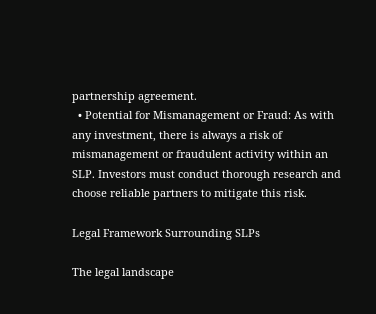partnership agreement.
  • Potential for Mismanagement or Fraud: As with any investment, there is always a risk of mismanagement or fraudulent activity within an SLP. Investors must conduct thorough research and choose reliable partners to mitigate this risk.

Legal Framework Surrounding SLPs

The legal landscape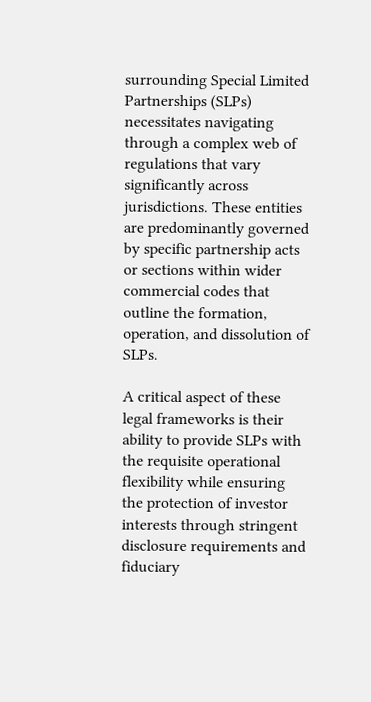surrounding Special Limited Partnerships (SLPs) necessitates navigating through a complex web of regulations that vary significantly across jurisdictions. These entities are predominantly governed by specific partnership acts or sections within wider commercial codes that outline the formation, operation, and dissolution of SLPs.

A critical aspect of these legal frameworks is their ability to provide SLPs with the requisite operational flexibility while ensuring the protection of investor interests through stringent disclosure requirements and fiduciary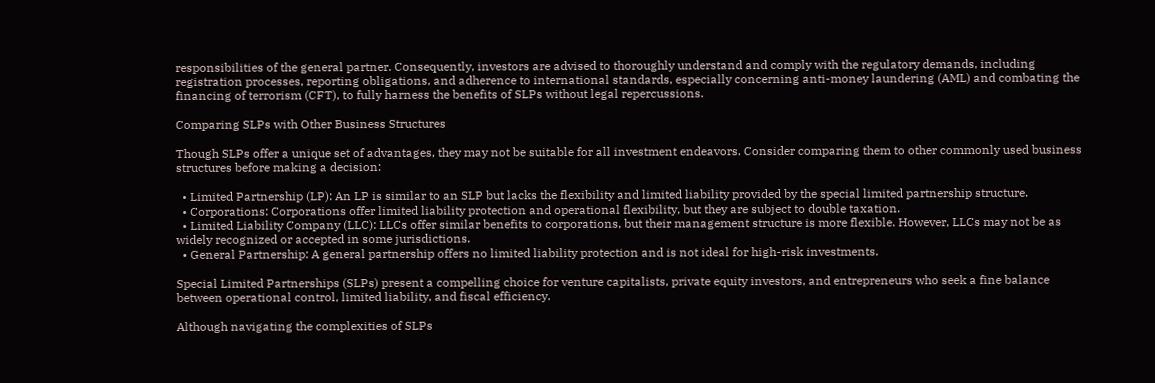responsibilities of the general partner. Consequently, investors are advised to thoroughly understand and comply with the regulatory demands, including registration processes, reporting obligations, and adherence to international standards, especially concerning anti-money laundering (AML) and combating the financing of terrorism (CFT), to fully harness the benefits of SLPs without legal repercussions.

Comparing SLPs with Other Business Structures

Though SLPs offer a unique set of advantages, they may not be suitable for all investment endeavors. Consider comparing them to other commonly used business structures before making a decision:

  • Limited Partnership (LP): An LP is similar to an SLP but lacks the flexibility and limited liability provided by the special limited partnership structure.
  • Corporations: Corporations offer limited liability protection and operational flexibility, but they are subject to double taxation.
  • Limited Liability Company (LLC): LLCs offer similar benefits to corporations, but their management structure is more flexible. However, LLCs may not be as widely recognized or accepted in some jurisdictions.
  • General Partnership: A general partnership offers no limited liability protection and is not ideal for high-risk investments.

Special Limited Partnerships (SLPs) present a compelling choice for venture capitalists, private equity investors, and entrepreneurs who seek a fine balance between operational control, limited liability, and fiscal efficiency.

Although navigating the complexities of SLPs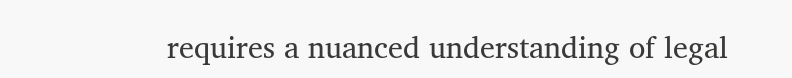requires a nuanced understanding of legal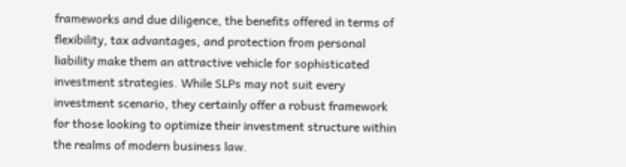frameworks and due diligence, the benefits offered in terms of flexibility, tax advantages, and protection from personal liability make them an attractive vehicle for sophisticated investment strategies. While SLPs may not suit every investment scenario, they certainly offer a robust framework for those looking to optimize their investment structure within the realms of modern business law.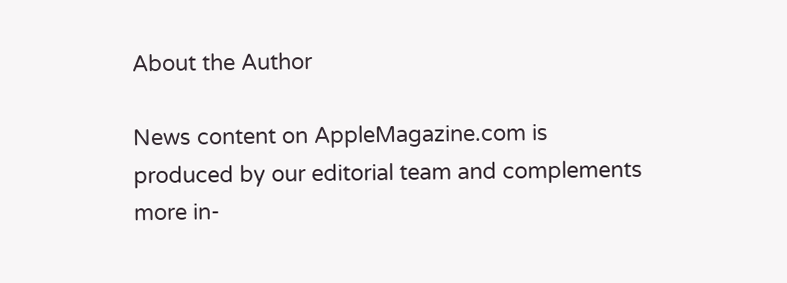About the Author

News content on AppleMagazine.com is produced by our editorial team and complements more in-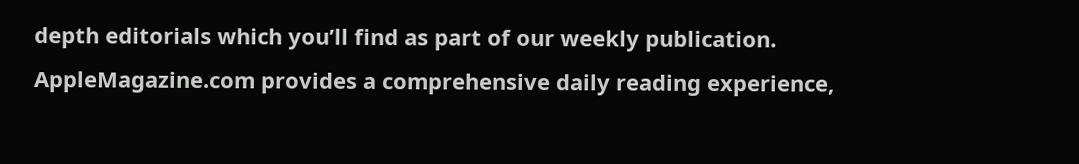depth editorials which you’ll find as part of our weekly publication. AppleMagazine.com provides a comprehensive daily reading experience,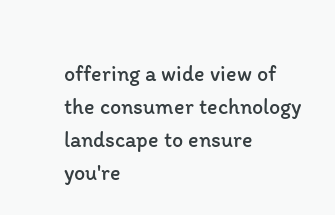offering a wide view of the consumer technology landscape to ensure you're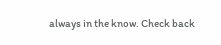always in the know. Check back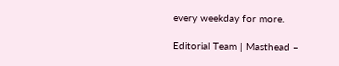every weekday for more.

Editorial Team | Masthead –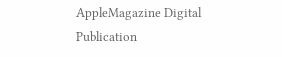AppleMagazine Digital Publication